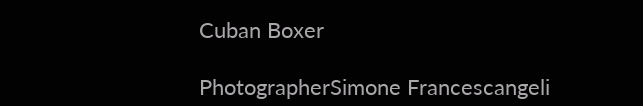Cuban Boxer

PhotographerSimone Francescangeli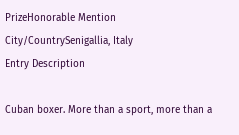PrizeHonorable Mention
City/CountrySenigallia, Italy
Entry Description

Cuban boxer. More than a sport, more than a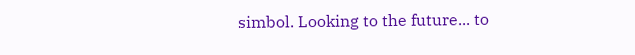simbol. Looking to the future... to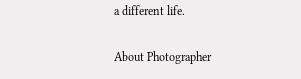a different life.

About Photographer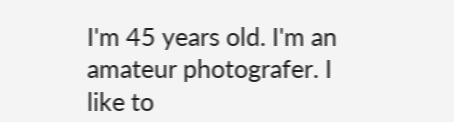I'm 45 years old. I'm an amateur photografer. I like to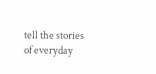tell the stories of everyday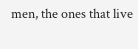men, the ones that live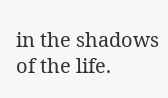in the shadows of the life.